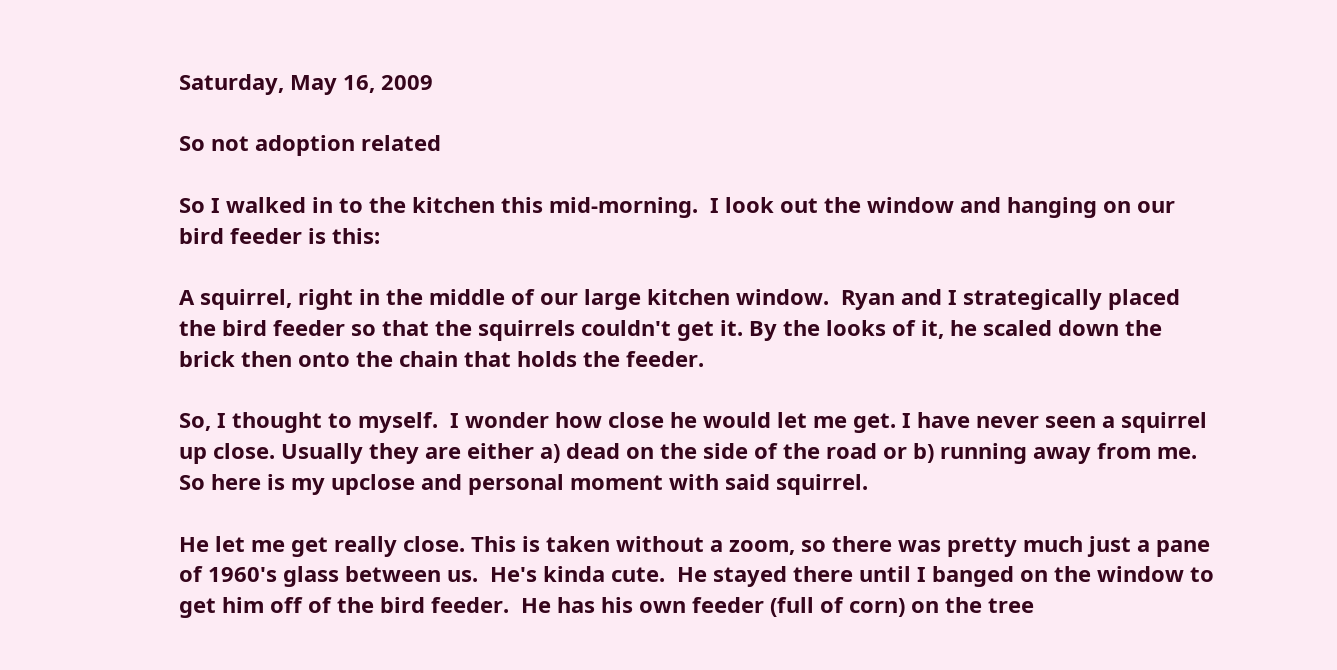Saturday, May 16, 2009

So not adoption related

So I walked in to the kitchen this mid-morning.  I look out the window and hanging on our bird feeder is this:

A squirrel, right in the middle of our large kitchen window.  Ryan and I strategically placed the bird feeder so that the squirrels couldn't get it. By the looks of it, he scaled down the brick then onto the chain that holds the feeder.

So, I thought to myself.  I wonder how close he would let me get. I have never seen a squirrel up close. Usually they are either a) dead on the side of the road or b) running away from me. So here is my upclose and personal moment with said squirrel.

He let me get really close. This is taken without a zoom, so there was pretty much just a pane of 1960's glass between us.  He's kinda cute.  He stayed there until I banged on the window to get him off of the bird feeder.  He has his own feeder (full of corn) on the tree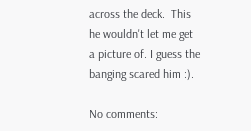across the deck.  This he wouldn't let me get a picture of. I guess the banging scared him :).

No comments: